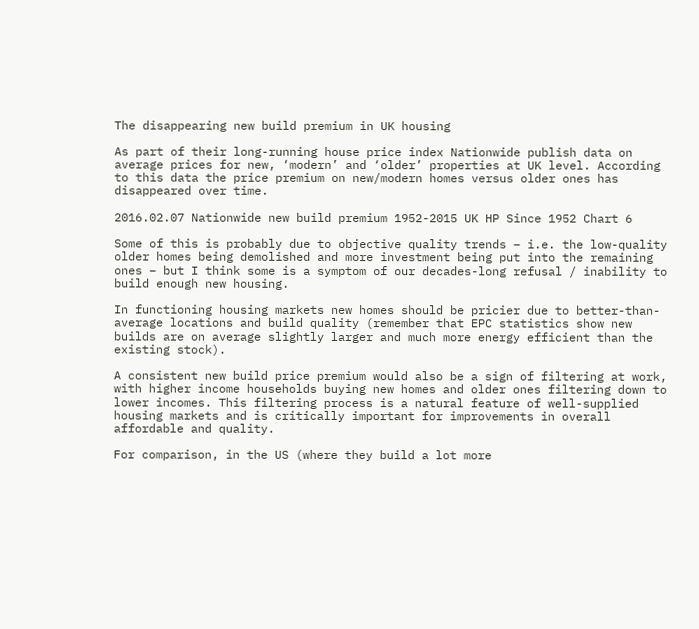The disappearing new build premium in UK housing

As part of their long-running house price index Nationwide publish data on average prices for new, ‘modern’ and ‘older’ properties at UK level. According to this data the price premium on new/modern homes versus older ones has disappeared over time.

2016.02.07 Nationwide new build premium 1952-2015 UK HP Since 1952 Chart 6

Some of this is probably due to objective quality trends – i.e. the low-quality older homes being demolished and more investment being put into the remaining ones – but I think some is a symptom of our decades-long refusal / inability to build enough new housing.

In functioning housing markets new homes should be pricier due to better-than-average locations and build quality (remember that EPC statistics show new builds are on average slightly larger and much more energy efficient than the existing stock).

A consistent new build price premium would also be a sign of filtering at work, with higher income households buying new homes and older ones filtering down to lower incomes. This filtering process is a natural feature of well-supplied housing markets and is critically important for improvements in overall affordable and quality.

For comparison, in the US (where they build a lot more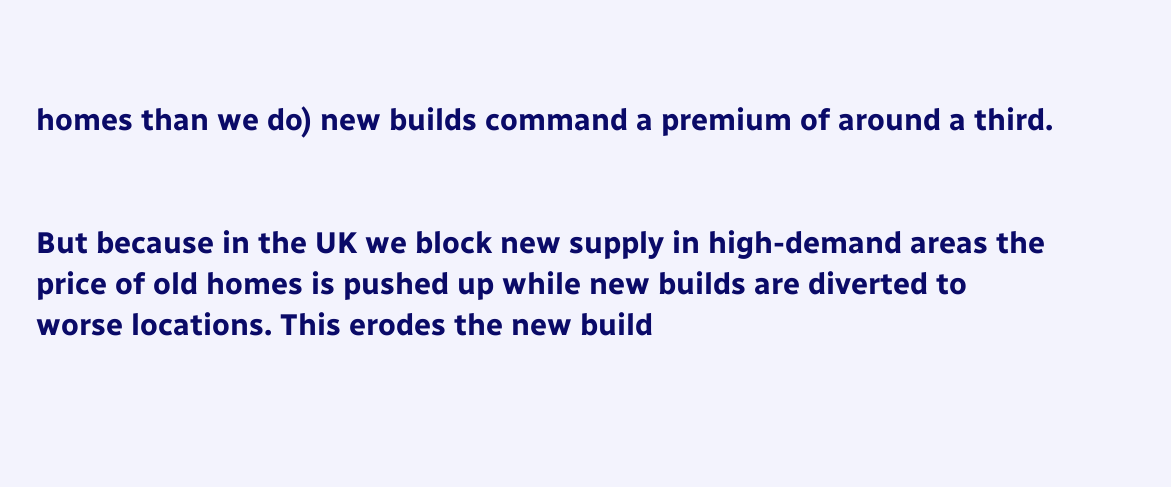homes than we do) new builds command a premium of around a third.


But because in the UK we block new supply in high-demand areas the price of old homes is pushed up while new builds are diverted to worse locations. This erodes the new build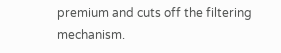premium and cuts off the filtering mechanism.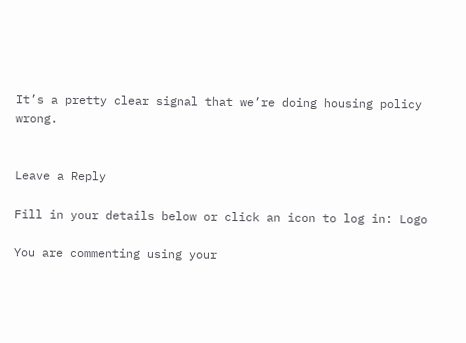It’s a pretty clear signal that we’re doing housing policy wrong.


Leave a Reply

Fill in your details below or click an icon to log in: Logo

You are commenting using your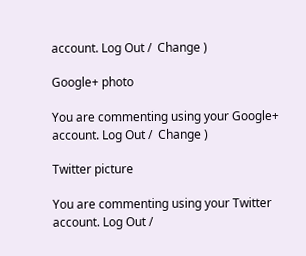account. Log Out /  Change )

Google+ photo

You are commenting using your Google+ account. Log Out /  Change )

Twitter picture

You are commenting using your Twitter account. Log Out /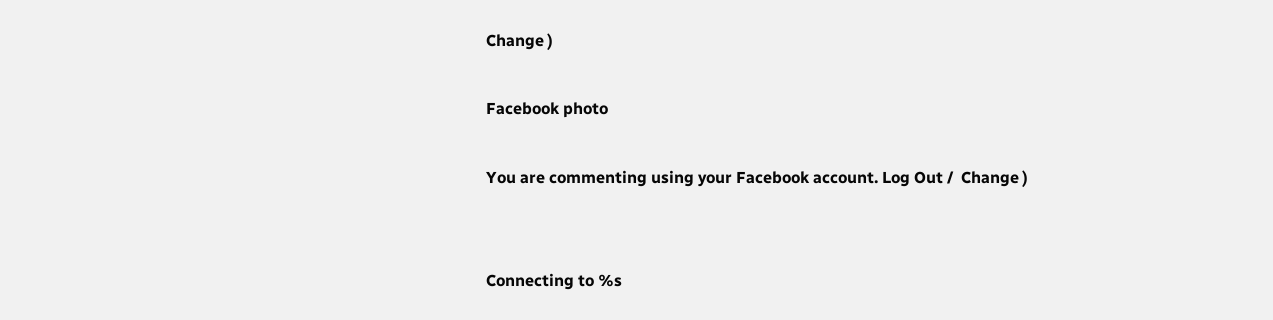Change )

Facebook photo

You are commenting using your Facebook account. Log Out /  Change )


Connecting to %s